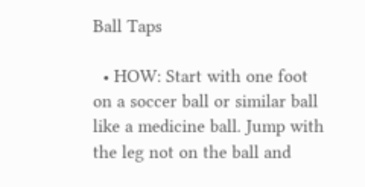Ball Taps

  • HOW: Start with one foot on a soccer ball or similar ball like a medicine ball. Jump with the leg not on the ball and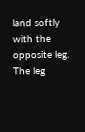land softly with the opposite leg.  The leg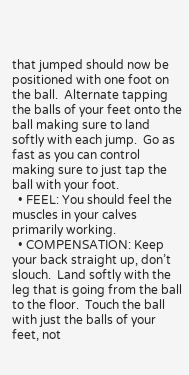that jumped should now be positioned with one foot on the ball.  Alternate tapping the balls of your feet onto the ball making sure to land softly with each jump.  Go as fast as you can control making sure to just tap the ball with your foot.
  • FEEL: You should feel the muscles in your calves primarily working.
  • COMPENSATION: Keep your back straight up, don’t slouch.  Land softly with the leg that is going from the ball to the floor.  Touch the ball with just the balls of your feet, not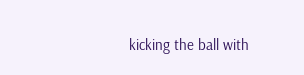kicking the ball with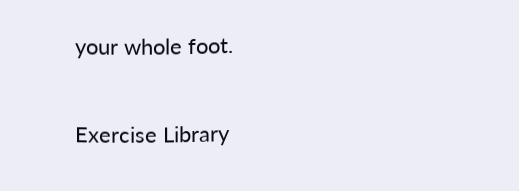your whole foot.

Exercise Library